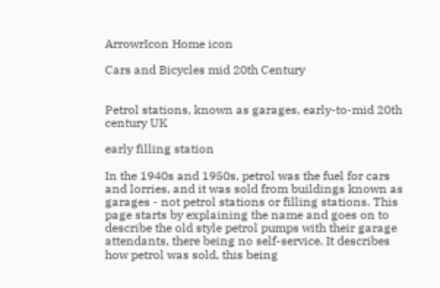ArrowrIcon Home icon

Cars and Bicycles mid 20th Century


Petrol stations, known as garages, early-to-mid 20th century UK

early filling station

In the 1940s and 1950s, petrol was the fuel for cars and lorries, and it was sold from buildings known as garages - not petrol stations or filling stations. This page starts by explaining the name and goes on to describe the old style petrol pumps with their garage attendants, there being no self-service. It describes how petrol was sold, this being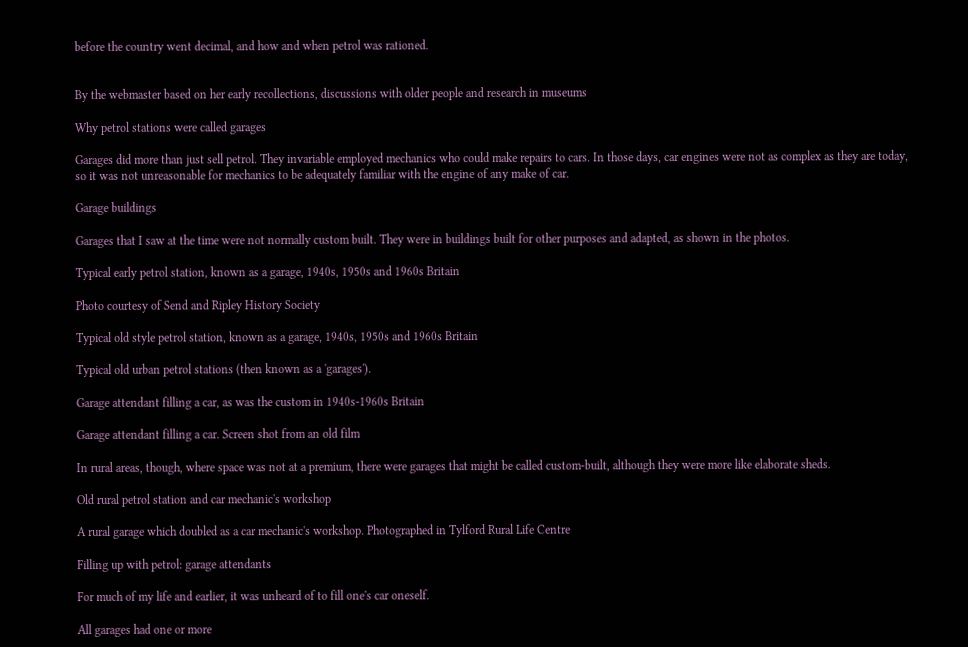before the country went decimal, and how and when petrol was rationed.


By the webmaster based on her early recollections, discussions with older people and research in museums

Why petrol stations were called garages

Garages did more than just sell petrol. They invariable employed mechanics who could make repairs to cars. In those days, car engines were not as complex as they are today, so it was not unreasonable for mechanics to be adequately familiar with the engine of any make of car.

Garage buildings

Garages that I saw at the time were not normally custom built. They were in buildings built for other purposes and adapted, as shown in the photos.

Typical early petrol station, known as a garage, 1940s, 1950s and 1960s Britain

Photo courtesy of Send and Ripley History Society

Typical old style petrol station, known as a garage, 1940s, 1950s and 1960s Britain

Typical old urban petrol stations (then known as a 'garages').

Garage attendant filling a car, as was the custom in 1940s-1960s Britain

Garage attendant filling a car. Screen shot from an old film

In rural areas, though, where space was not at a premium, there were garages that might be called custom-built, although they were more like elaborate sheds.

Old rural petrol station and car mechanic's workshop

A rural garage which doubled as a car mechanic's workshop. Photographed in Tylford Rural Life Centre

Filling up with petrol: garage attendants

For much of my life and earlier, it was unheard of to fill one's car oneself.

All garages had one or more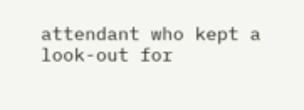attendant who kept a look-out for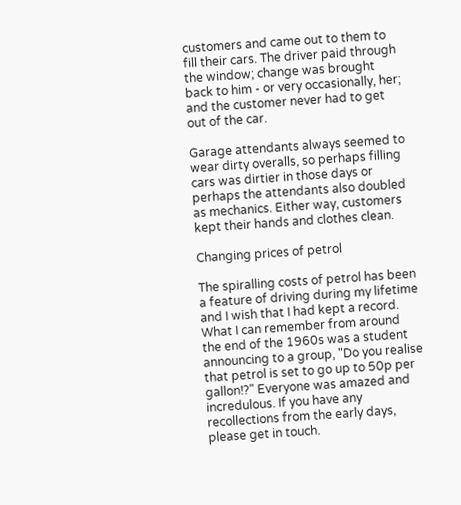customers and came out to them to fill their cars. The driver paid through the window; change was brought back to him - or very occasionally, her; and the customer never had to get out of the car.

Garage attendants always seemed to wear dirty overalls, so perhaps filling cars was dirtier in those days or perhaps the attendants also doubled as mechanics. Either way, customers kept their hands and clothes clean.

Changing prices of petrol

The spiralling costs of petrol has been a feature of driving during my lifetime and I wish that I had kept a record. What I can remember from around the end of the 1960s was a student announcing to a group, "Do you realise that petrol is set to go up to 50p per gallon!?" Everyone was amazed and incredulous. If you have any recollections from the early days, please get in touch.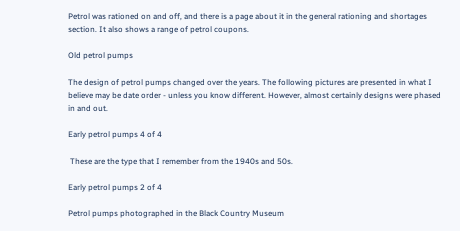Petrol was rationed on and off, and there is a page about it in the general rationing and shortages section. It also shows a range of petrol coupons.

Old petrol pumps

The design of petrol pumps changed over the years. The following pictures are presented in what I believe may be date order - unless you know different. However, almost certainly designs were phased in and out.

Early petrol pumps 4 of 4

 These are the type that I remember from the 1940s and 50s.

Early petrol pumps 2 of 4

Petrol pumps photographed in the Black Country Museum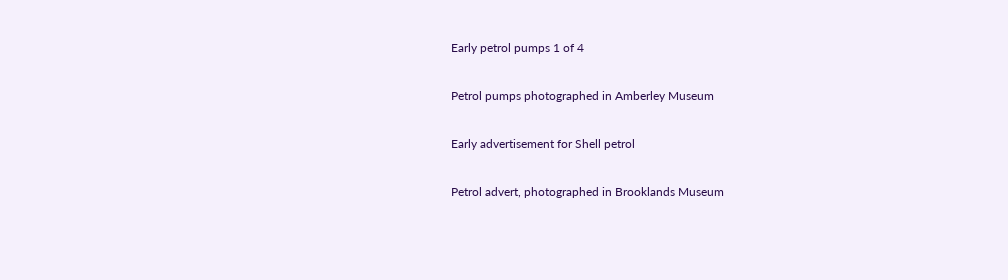Early petrol pumps 1 of 4

Petrol pumps photographed in Amberley Museum

Early advertisement for Shell petrol

Petrol advert, photographed in Brooklands Museum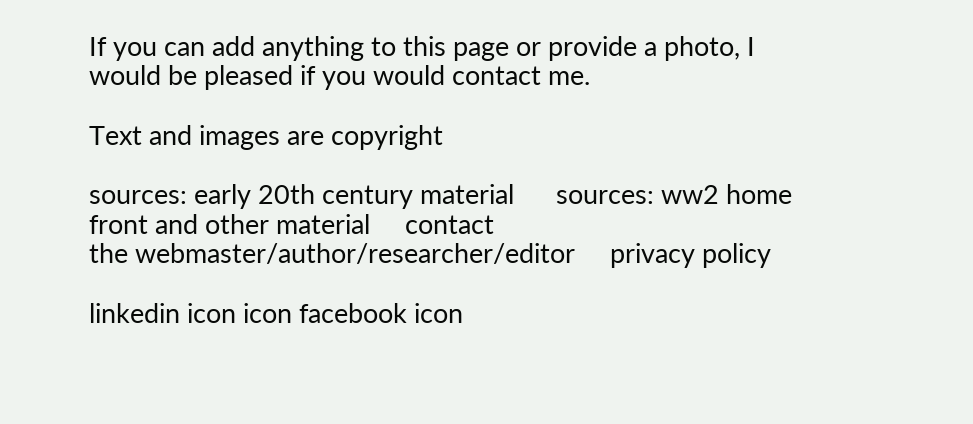If you can add anything to this page or provide a photo, I would be pleased if you would contact me.

Text and images are copyright

sources: early 20th century material      sources: ww2 home front and other material     contact
the webmaster/author/researcher/editor     privacy policy

linkedin icon icon facebook icon